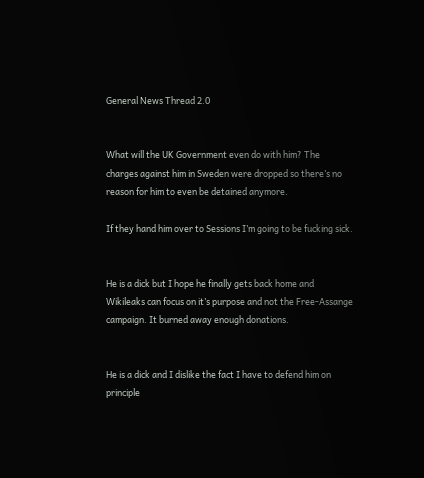General News Thread 2.0


What will the UK Government even do with him? The charges against him in Sweden were dropped so there’s no reason for him to even be detained anymore.

If they hand him over to Sessions I’m going to be fucking sick.


He is a dick but I hope he finally gets back home and Wikileaks can focus on it’s purpose and not the Free-Assange campaign. It burned away enough donations.


He is a dick and I dislike the fact I have to defend him on principle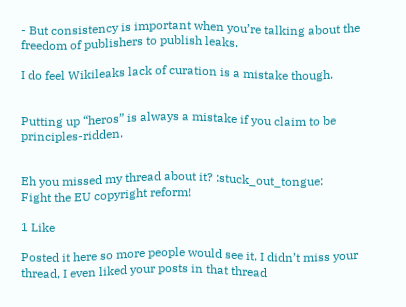- But consistency is important when you’re talking about the freedom of publishers to publish leaks.

I do feel Wikileaks lack of curation is a mistake though.


Putting up “heros” is always a mistake if you claim to be principles-ridden.


Eh you missed my thread about it? :stuck_out_tongue:
Fight the EU copyright reform!

1 Like

Posted it here so more people would see it. I didn’t miss your thread, I even liked your posts in that thread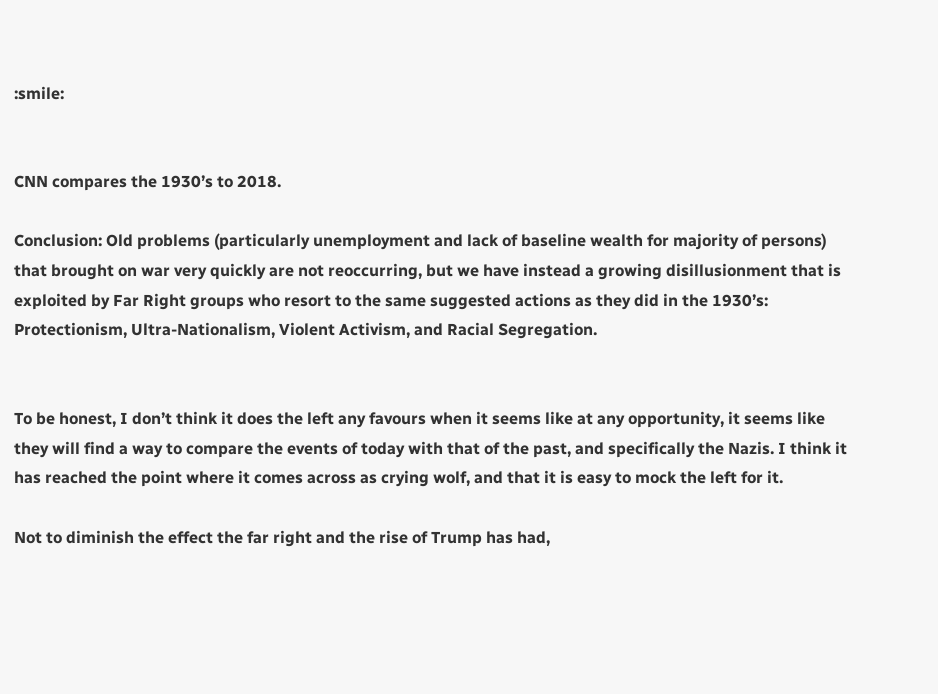:smile:


CNN compares the 1930’s to 2018.

Conclusion: Old problems (particularly unemployment and lack of baseline wealth for majority of persons) that brought on war very quickly are not reoccurring, but we have instead a growing disillusionment that is exploited by Far Right groups who resort to the same suggested actions as they did in the 1930’s: Protectionism, Ultra-Nationalism, Violent Activism, and Racial Segregation.


To be honest, I don’t think it does the left any favours when it seems like at any opportunity, it seems like they will find a way to compare the events of today with that of the past, and specifically the Nazis. I think it has reached the point where it comes across as crying wolf, and that it is easy to mock the left for it.

Not to diminish the effect the far right and the rise of Trump has had,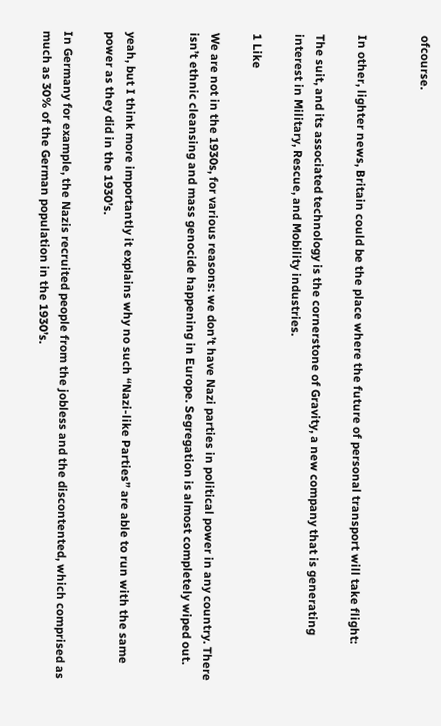ofcourse.


In other, lighter news, Britain could be the place where the future of personal transport will take flight:

The suit, and its associated technology is the cornerstone of Gravity, a new company that is generating interest in Military, Rescue, and Mobility industries.

1 Like

We are not in the 1930s, for various reasons: we don’t have Nazi parties in political power in any country. There isn’t ethnic cleansing and mass genocide happening in Europe. Segregation is almost completely wiped out.


yeah, but I think more importantly it explains why no such “Nazi-like Parties” are able to run with the same power as they did in the 1930’s.

In Germany for example, the Nazis recruited people from the jobless and the discontented, which comprised as much as 30% of the German population in the 1930’s.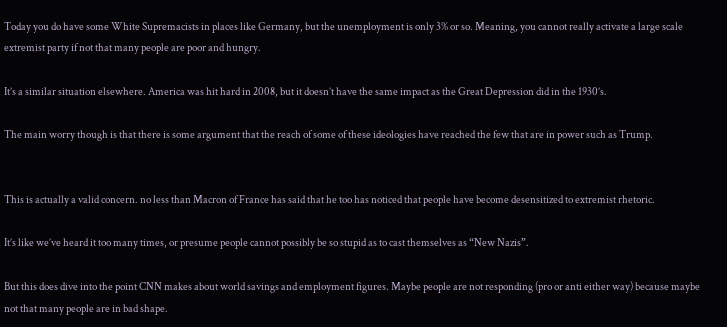Today you do have some White Supremacists in places like Germany, but the unemployment is only 3% or so. Meaning, you cannot really activate a large scale extremist party if not that many people are poor and hungry.

It’s a similar situation elsewhere. America was hit hard in 2008, but it doesn’t have the same impact as the Great Depression did in the 1930’s.

The main worry though is that there is some argument that the reach of some of these ideologies have reached the few that are in power such as Trump.


This is actually a valid concern. no less than Macron of France has said that he too has noticed that people have become desensitized to extremist rhetoric.

It’s like we’ve heard it too many times, or presume people cannot possibly be so stupid as to cast themselves as “New Nazis”.

But this does dive into the point CNN makes about world savings and employment figures. Maybe people are not responding (pro or anti either way) because maybe not that many people are in bad shape.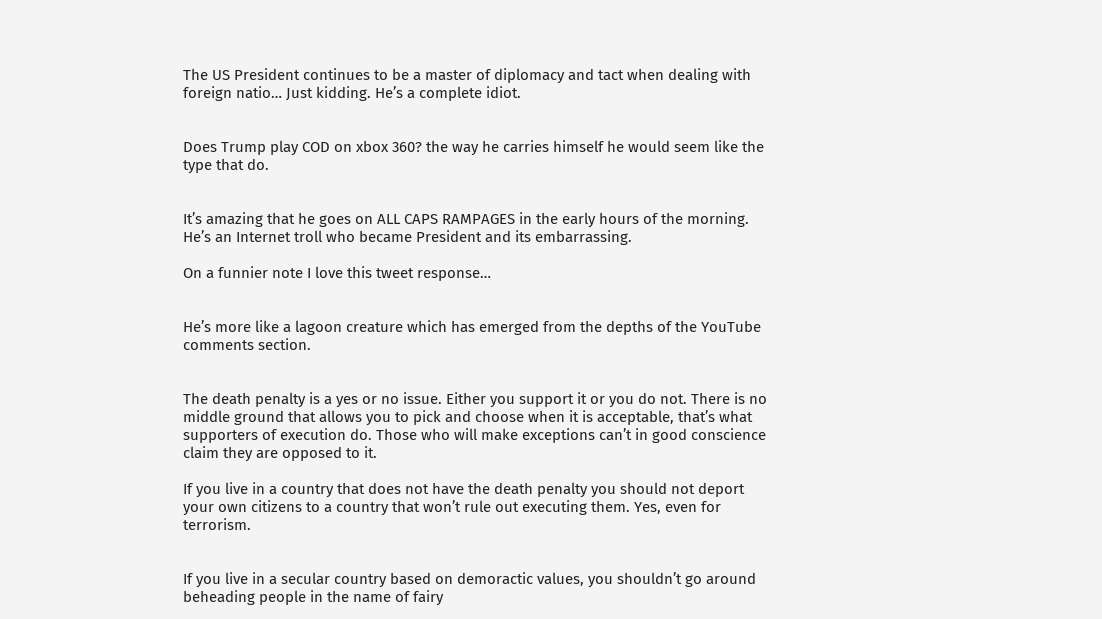The US President continues to be a master of diplomacy and tact when dealing with foreign natio… Just kidding. He’s a complete idiot.


Does Trump play COD on xbox 360? the way he carries himself he would seem like the type that do.


It’s amazing that he goes on ALL CAPS RAMPAGES in the early hours of the morning. He’s an Internet troll who became President and its embarrassing.

On a funnier note I love this tweet response…


He’s more like a lagoon creature which has emerged from the depths of the YouTube comments section.


The death penalty is a yes or no issue. Either you support it or you do not. There is no middle ground that allows you to pick and choose when it is acceptable, that’s what supporters of execution do. Those who will make exceptions can’t in good conscience claim they are opposed to it.

If you live in a country that does not have the death penalty you should not deport your own citizens to a country that won’t rule out executing them. Yes, even for terrorism.


If you live in a secular country based on demoractic values, you shouldn’t go around beheading people in the name of fairy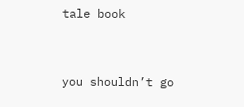tale book


you shouldn’t go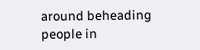around beheading people in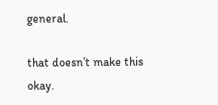general.

that doesn’t make this okay.